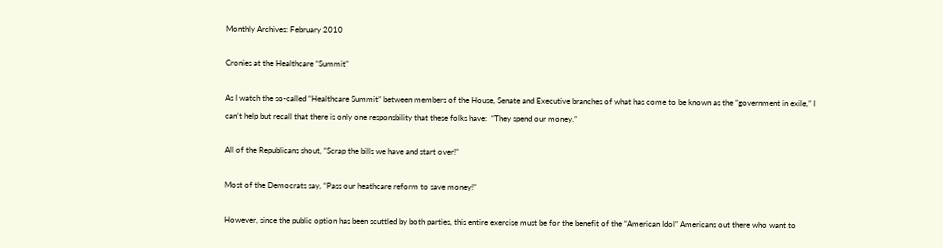Monthly Archives: February 2010

Cronies at the Healthcare “Summit”

As I watch the so-called “Healthcare Summit” between members of the House, Senate and Executive branches of what has come to be known as the “government in exile,” I can’t help but recall that there is only one responsbility that these folks have:  “They spend our money.”

All of the Republicans shout, “Scrap the bills we have and start over!”

Most of the Democrats say, “Pass our heathcare reform to save money!”

However, since the public option has been scuttled by both parties, this entire exercise must be for the benefit of the “American Idol” Americans out there who want to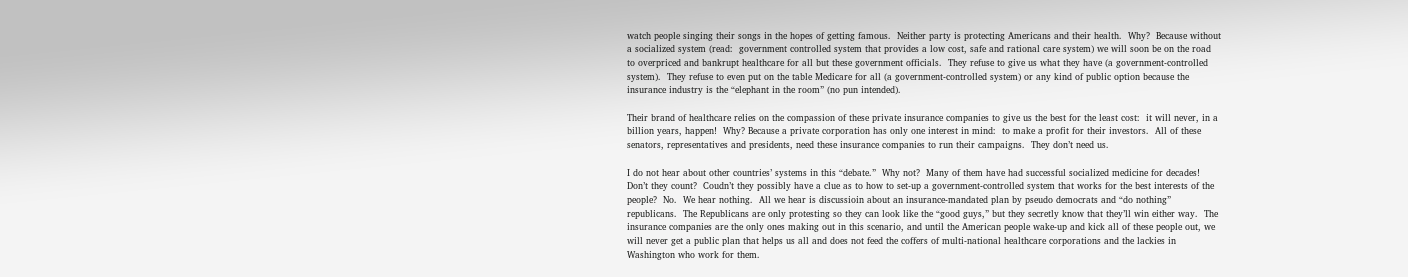watch people singing their songs in the hopes of getting famous.  Neither party is protecting Americans and their health.  Why?  Because without a socialized system (read:  government controlled system that provides a low cost, safe and rational care system) we will soon be on the road to overpriced and bankrupt healthcare for all but these government officials.  They refuse to give us what they have (a government-controlled system).  They refuse to even put on the table Medicare for all (a government-controlled system) or any kind of public option because the insurance industry is the “elephant in the room” (no pun intended).

Their brand of healthcare relies on the compassion of these private insurance companies to give us the best for the least cost:  it will never, in a billion years, happen!  Why? Because a private corporation has only one interest in mind:  to make a profit for their investors.  All of these senators, representatives and presidents, need these insurance companies to run their campaigns.  They don’t need us.

I do not hear about other countries’ systems in this “debate.”  Why not?  Many of them have had successful socialized medicine for decades!  Don’t they count?  Coudn’t they possibly have a clue as to how to set-up a government-controlled system that works for the best interests of the people?  No.  We hear nothing.  All we hear is discussioin about an insurance-mandated plan by pseudo democrats and “do nothing” republicans.  The Republicans are only protesting so they can look like the “good guys,” but they secretly know that they’ll win either way.  The insurance companies are the only ones making out in this scenario, and until the American people wake-up and kick all of these people out, we will never get a public plan that helps us all and does not feed the coffers of multi-national healthcare corporations and the lackies in Washington who work for them.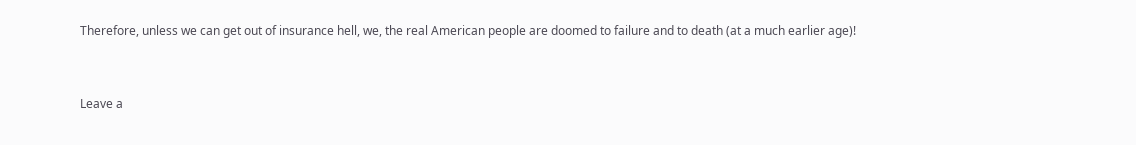Therefore, unless we can get out of insurance hell, we, the real American people are doomed to failure and to death (at a much earlier age)!


Leave a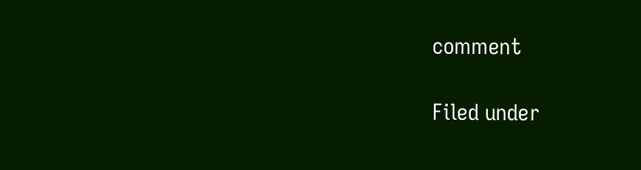comment

Filed under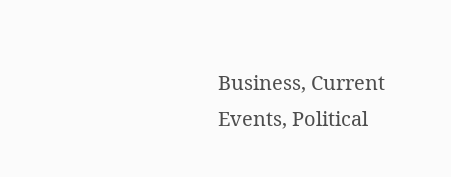Business, Current Events, Political